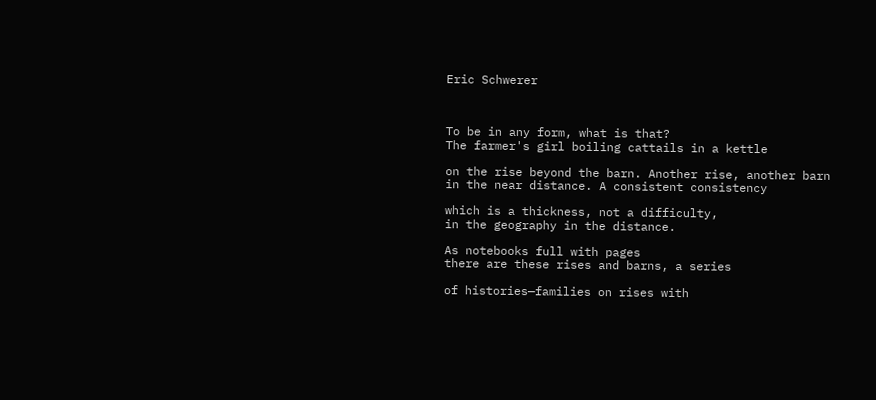Eric Schwerer



To be in any form, what is that?
The farmer's girl boiling cattails in a kettle

on the rise beyond the barn. Another rise, another barn
in the near distance. A consistent consistency

which is a thickness, not a difficulty,
in the geography in the distance.

As notebooks full with pages
there are these rises and barns, a series

of histories—families on rises with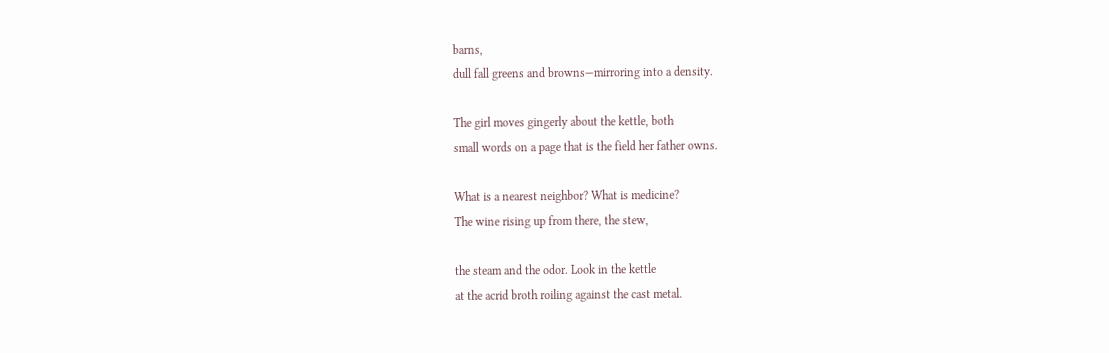barns,
dull fall greens and browns—mirroring into a density.

The girl moves gingerly about the kettle, both
small words on a page that is the field her father owns.

What is a nearest neighbor? What is medicine?
The wine rising up from there, the stew,

the steam and the odor. Look in the kettle
at the acrid broth roiling against the cast metal.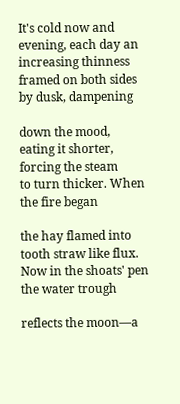It's cold now and evening, each day an increasing thinness
framed on both sides by dusk, dampening

down the mood, eating it shorter, forcing the steam
to turn thicker. When the fire began

the hay flamed into tooth straw like flux.
Now in the shoats' pen the water trough

reflects the moon—a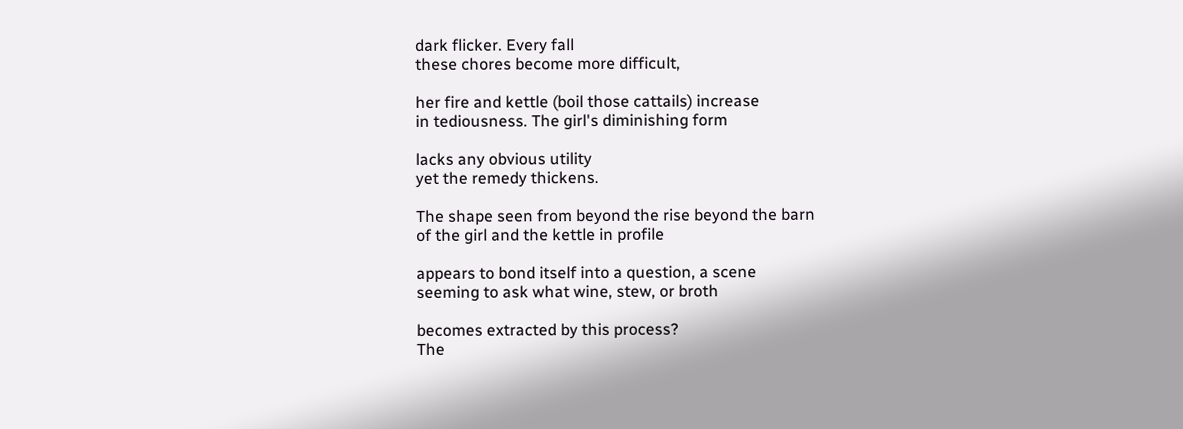dark flicker. Every fall
these chores become more difficult,

her fire and kettle (boil those cattails) increase
in tediousness. The girl's diminishing form

lacks any obvious utility
yet the remedy thickens.

The shape seen from beyond the rise beyond the barn
of the girl and the kettle in profile

appears to bond itself into a question, a scene
seeming to ask what wine, stew, or broth

becomes extracted by this process?
The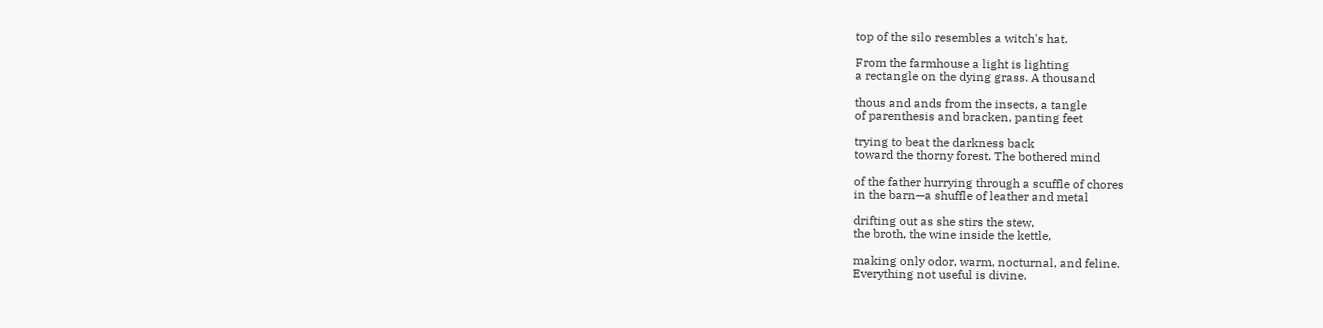top of the silo resembles a witch's hat.

From the farmhouse a light is lighting
a rectangle on the dying grass. A thousand

thous and ands from the insects, a tangle
of parenthesis and bracken, panting feet

trying to beat the darkness back
toward the thorny forest. The bothered mind

of the father hurrying through a scuffle of chores
in the barn—a shuffle of leather and metal

drifting out as she stirs the stew,
the broth, the wine inside the kettle,

making only odor, warm, nocturnal, and feline.
Everything not useful is divine.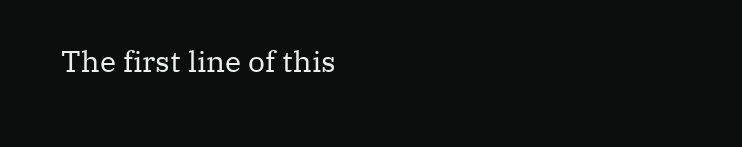The first line of this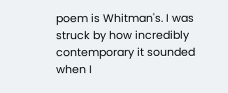poem is Whitman's. I was struck by how incredibly contemporary it sounded when I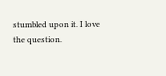stumbled upon it. I love the question.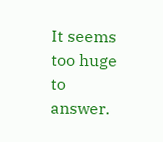It seems too huge to answer.